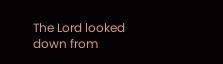The Lord looked down from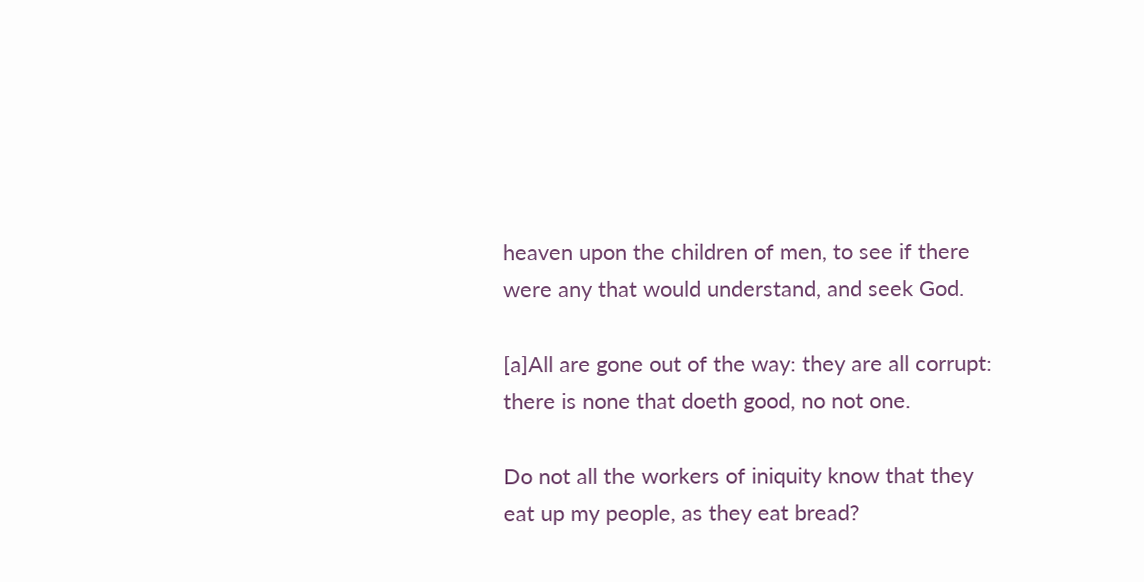heaven upon the children of men, to see if there were any that would understand, and seek God.

[a]All are gone out of the way: they are all corrupt: there is none that doeth good, no not one.

Do not all the workers of iniquity know that they eat up my people, as they eat bread?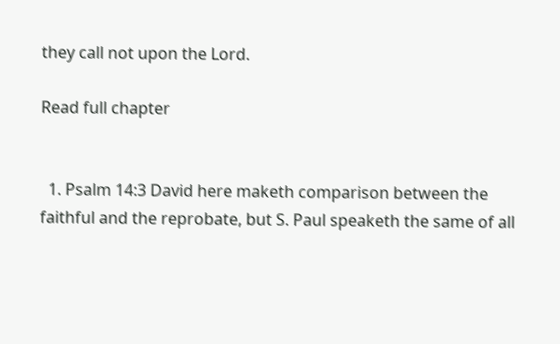they call not upon the Lord.

Read full chapter


  1. Psalm 14:3 David here maketh comparison between the faithful and the reprobate, but S. Paul speaketh the same of all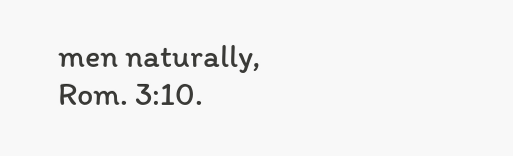men naturally, Rom. 3:10.